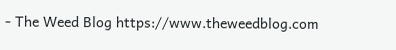- The Weed Blog https://www.theweedblog.com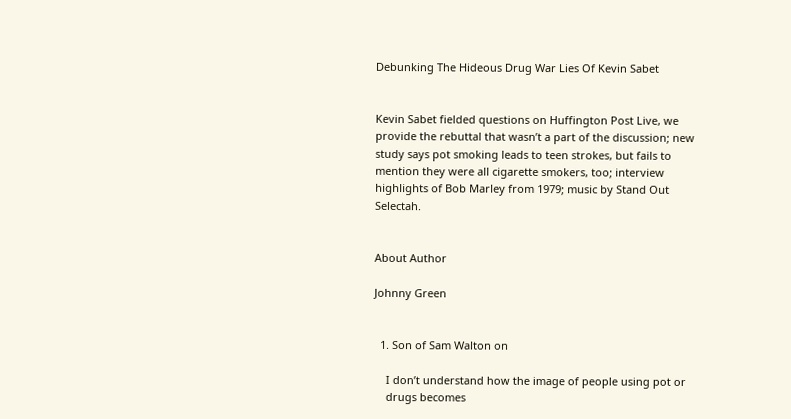Debunking The Hideous Drug War Lies Of Kevin Sabet


Kevin Sabet fielded questions on Huffington Post Live, we provide the rebuttal that wasn’t a part of the discussion; new study says pot smoking leads to teen strokes, but fails to mention they were all cigarette smokers, too; interview highlights of Bob Marley from 1979; music by Stand Out Selectah.


About Author

Johnny Green


  1. Son of Sam Walton on

    I don’t understand how the image of people using pot or
    drugs becomes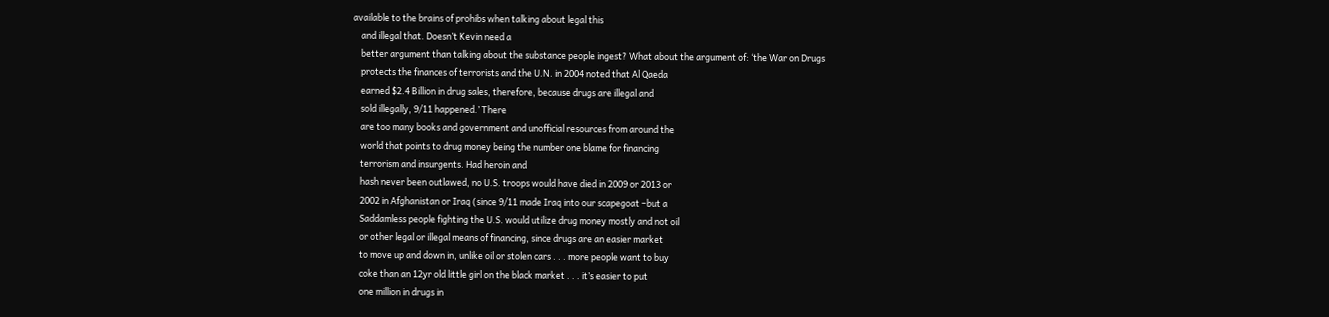available to the brains of prohibs when talking about legal this
    and illegal that. Doesn’t Kevin need a
    better argument than talking about the substance people ingest? What about the argument of: ‘the War on Drugs
    protects the finances of terrorists and the U.N. in 2004 noted that Al Qaeda
    earned $2.4 Billion in drug sales, therefore, because drugs are illegal and
    sold illegally, 9/11 happened.’ There
    are too many books and government and unofficial resources from around the
    world that points to drug money being the number one blame for financing
    terrorism and insurgents. Had heroin and
    hash never been outlawed, no U.S. troops would have died in 2009 or 2013 or
    2002 in Afghanistan or Iraq (since 9/11 made Iraq into our scapegoat –but a
    Saddamless people fighting the U.S. would utilize drug money mostly and not oil
    or other legal or illegal means of financing, since drugs are an easier market
    to move up and down in, unlike oil or stolen cars . . . more people want to buy
    coke than an 12yr old little girl on the black market . . . it’s easier to put
    one million in drugs in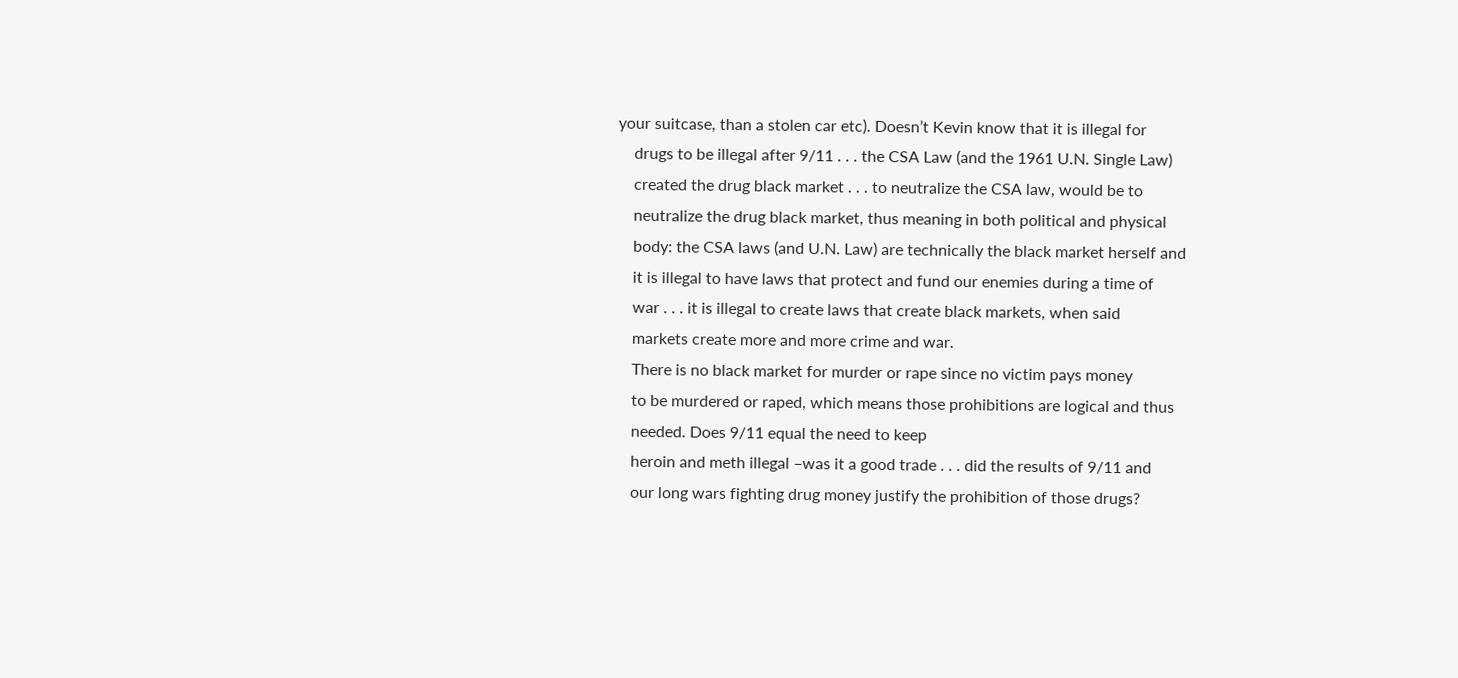your suitcase, than a stolen car etc). Doesn’t Kevin know that it is illegal for
    drugs to be illegal after 9/11 . . . the CSA Law (and the 1961 U.N. Single Law)
    created the drug black market . . . to neutralize the CSA law, would be to
    neutralize the drug black market, thus meaning in both political and physical
    body: the CSA laws (and U.N. Law) are technically the black market herself and
    it is illegal to have laws that protect and fund our enemies during a time of
    war . . . it is illegal to create laws that create black markets, when said
    markets create more and more crime and war.
    There is no black market for murder or rape since no victim pays money
    to be murdered or raped, which means those prohibitions are logical and thus
    needed. Does 9/11 equal the need to keep
    heroin and meth illegal –was it a good trade . . . did the results of 9/11 and
    our long wars fighting drug money justify the prohibition of those drugs?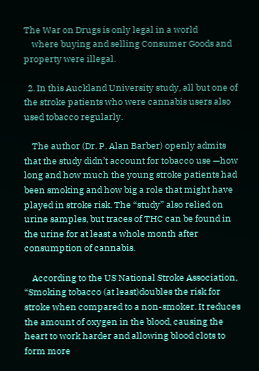The War on Drugs is only legal in a world
    where buying and selling Consumer Goods and property were illegal.

  2. In this Auckland University study, all but one of the stroke patients who were cannabis users also used tobacco regularly.

    The author (Dr. P. Alan Barber) openly admits that the study didn’t account for tobacco use —how long and how much the young stroke patients had been smoking and how big a role that might have played in stroke risk. The “study” also relied on urine samples, but traces of THC can be found in the urine for at least a whole month after consumption of cannabis.

    According to the US National Stroke Association, “Smoking tobacco (at least)doubles the risk for stroke when compared to a non-smoker. It reduces the amount of oxygen in the blood, causing the heart to work harder and allowing blood clots to form more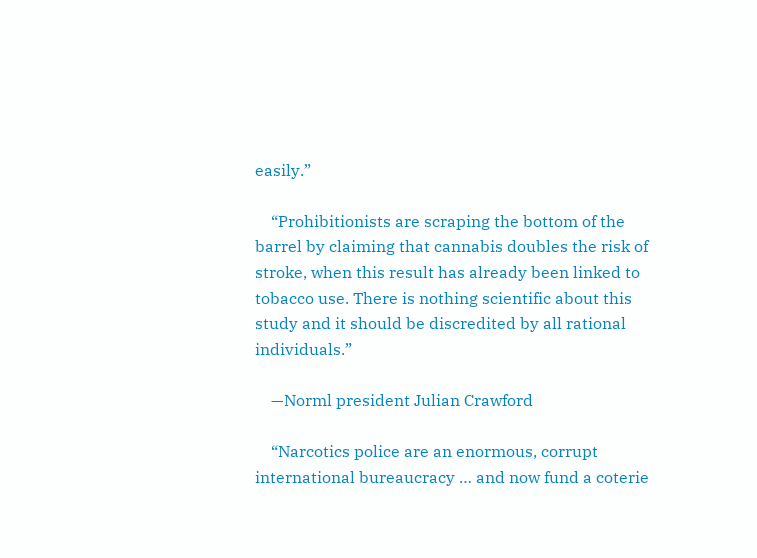easily.”

    “Prohibitionists are scraping the bottom of the barrel by claiming that cannabis doubles the risk of stroke, when this result has already been linked to tobacco use. There is nothing scientific about this study and it should be discredited by all rational individuals.”

    —Norml president Julian Crawford

    “Narcotics police are an enormous, corrupt international bureaucracy … and now fund a coterie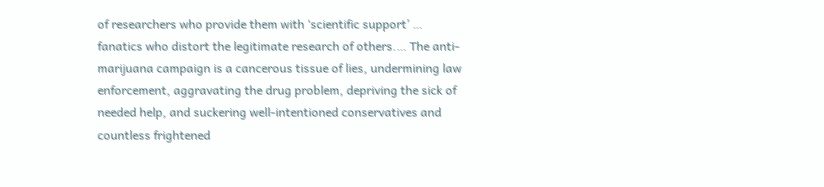of researchers who provide them with ‘scientific support’ … fanatics who distort the legitimate research of others.… The anti-marijuana campaign is a cancerous tissue of lies, undermining law enforcement, aggravating the drug problem, depriving the sick of needed help, and suckering well-intentioned conservatives and countless frightened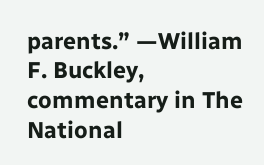parents.” —William F. Buckley, commentary in The National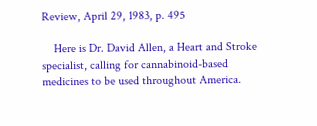Review, April 29, 1983, p. 495

    Here is Dr. David Allen, a Heart and Stroke specialist, calling for cannabinoid-based medicines to be used throughout America.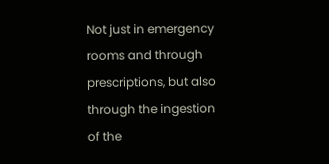Not just in emergency rooms and through prescriptions, but also through the ingestion of the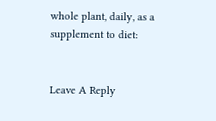whole plant, daily, as a supplement to diet:


Leave A Reply